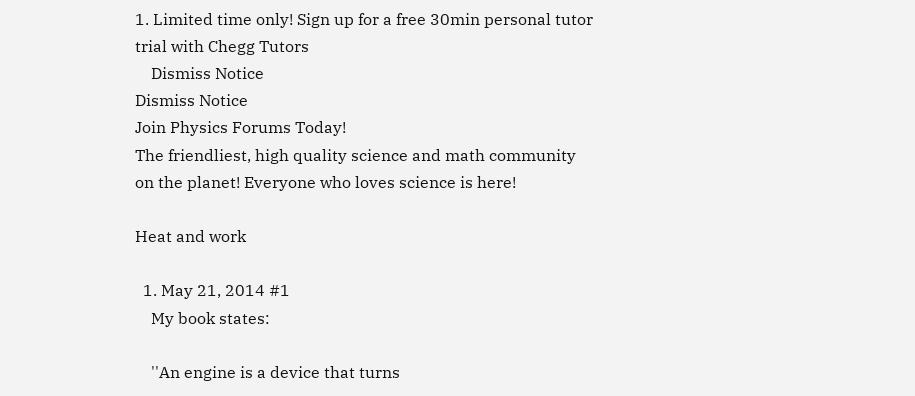1. Limited time only! Sign up for a free 30min personal tutor trial with Chegg Tutors
    Dismiss Notice
Dismiss Notice
Join Physics Forums Today!
The friendliest, high quality science and math community on the planet! Everyone who loves science is here!

Heat and work

  1. May 21, 2014 #1
    My book states:

    ''An engine is a device that turns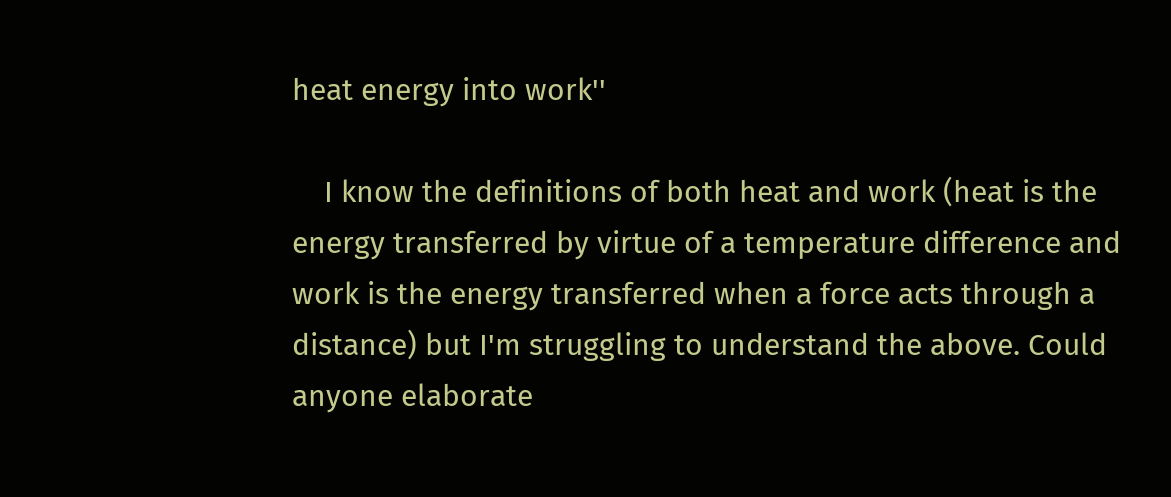heat energy into work''

    I know the definitions of both heat and work (heat is the energy transferred by virtue of a temperature difference and work is the energy transferred when a force acts through a distance) but I'm struggling to understand the above. Could anyone elaborate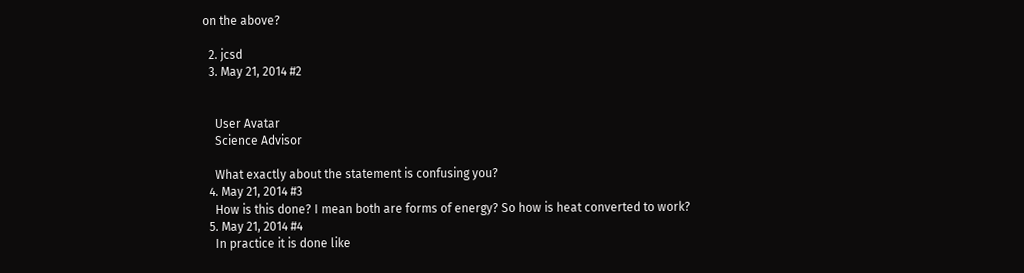on the above?

  2. jcsd
  3. May 21, 2014 #2


    User Avatar
    Science Advisor

    What exactly about the statement is confusing you?
  4. May 21, 2014 #3
    How is this done? I mean both are forms of energy? So how is heat converted to work?
  5. May 21, 2014 #4
    In practice it is done like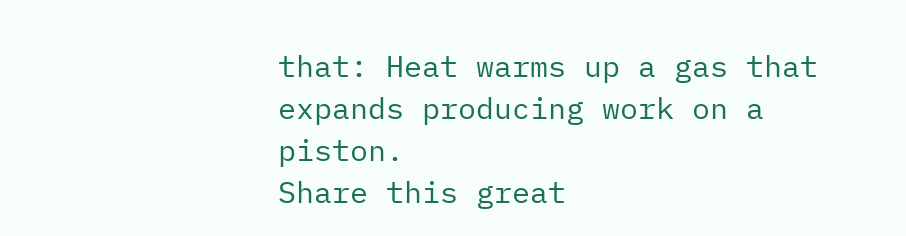that: Heat warms up a gas that expands producing work on a piston.
Share this great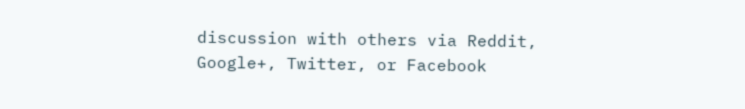discussion with others via Reddit, Google+, Twitter, or Facebook